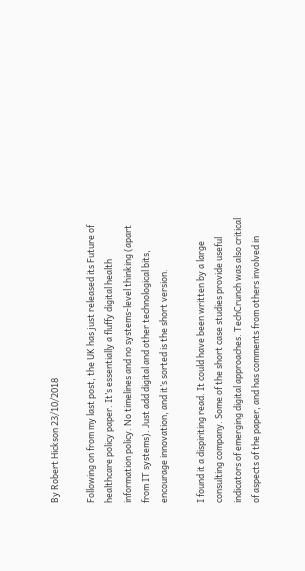By Robert Hickson 23/10/2018

Following on from my last post, the UK has just released its Future of healthcare policy paper. It’s essentially a fluffy digital health information policy. No timelines and no systems-level thinking (apart from IT systems). Just add digital and other technological bits, encourage innovation, and it’s sorted is the short version.

I found it a dispiriting read. It could have been written by a large consulting company. Some of the short case studies provide useful indicators of emerging digital approaches. TechCrunch was also critical of aspects of the paper, and has comments from others involved in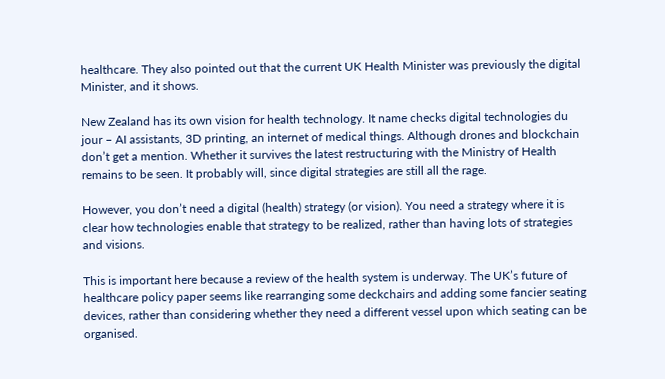healthcare. They also pointed out that the current UK Health Minister was previously the digital Minister, and it shows.

New Zealand has its own vision for health technology. It name checks digital technologies du jour – AI assistants, 3D printing, an internet of medical things. Although drones and blockchain don’t get a mention. Whether it survives the latest restructuring with the Ministry of Health remains to be seen. It probably will, since digital strategies are still all the rage.

However, you don’t need a digital (health) strategy (or vision). You need a strategy where it is clear how technologies enable that strategy to be realized, rather than having lots of strategies and visions.

This is important here because a review of the health system is underway. The UK’s future of healthcare policy paper seems like rearranging some deckchairs and adding some fancier seating devices, rather than considering whether they need a different vessel upon which seating can be organised.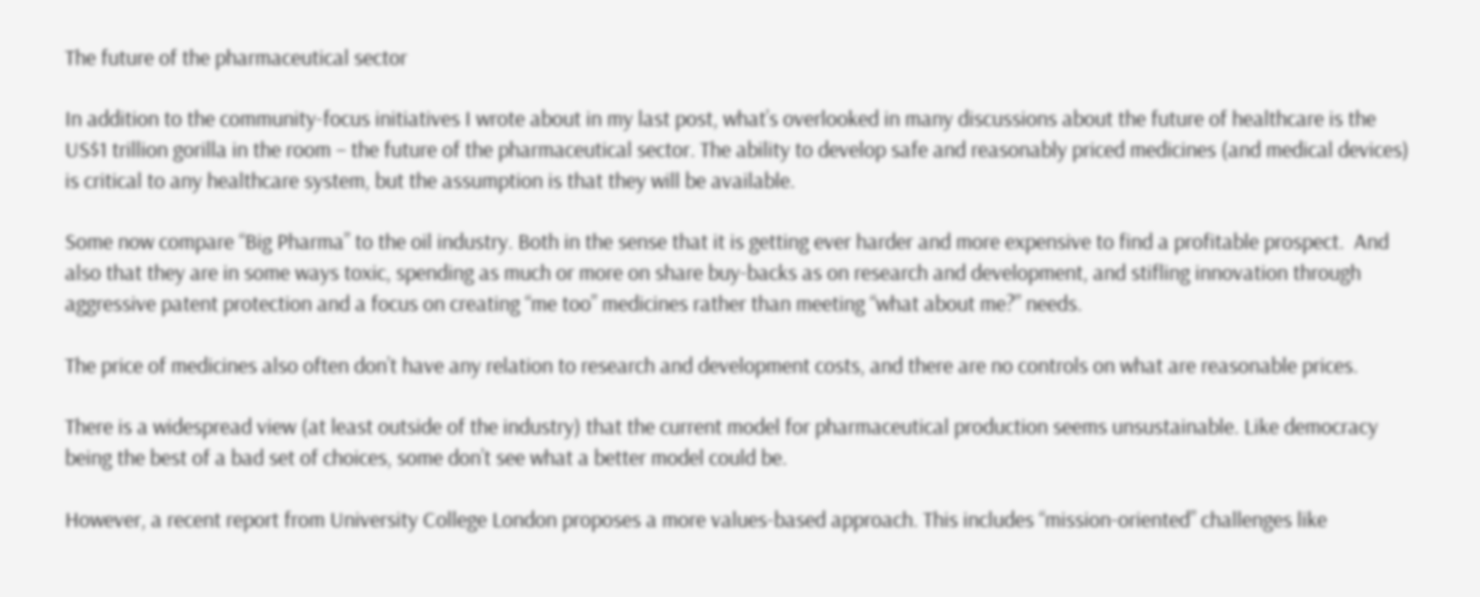The future of the pharmaceutical sector

In addition to the community-focus initiatives I wrote about in my last post, what’s overlooked in many discussions about the future of healthcare is the US$1 trillion gorilla in the room – the future of the pharmaceutical sector. The ability to develop safe and reasonably priced medicines (and medical devices) is critical to any healthcare system, but the assumption is that they will be available.

Some now compare “Big Pharma” to the oil industry. Both in the sense that it is getting ever harder and more expensive to find a profitable prospect.  And also that they are in some ways toxic, spending as much or more on share buy-backs as on research and development, and stifling innovation through aggressive patent protection and a focus on creating “me too” medicines rather than meeting “what about me?” needs.

The price of medicines also often don’t have any relation to research and development costs, and there are no controls on what are reasonable prices.

There is a widespread view (at least outside of the industry) that the current model for pharmaceutical production seems unsustainable. Like democracy being the best of a bad set of choices, some don’t see what a better model could be.

However, a recent report from University College London proposes a more values-based approach. This includes “mission-oriented” challenges like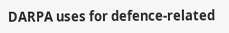DARPA uses for defence-related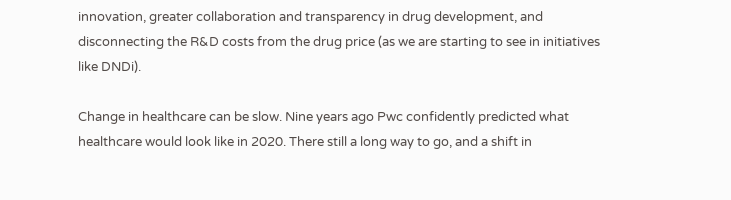innovation, greater collaboration and transparency in drug development, and disconnecting the R&D costs from the drug price (as we are starting to see in initiatives like DNDi).

Change in healthcare can be slow. Nine years ago Pwc confidently predicted what healthcare would look like in 2020. There still a long way to go, and a shift in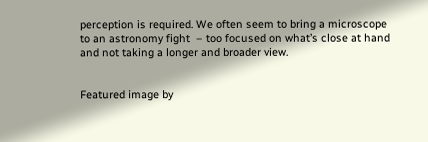perception is required. We often seem to bring a microscope to an astronomy fight  – too focused on what’s close at hand and not taking a longer and broader view.


Featured image by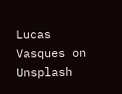Lucas Vasques on Unsplash